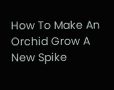How To Make An Orchid Grow A New Spike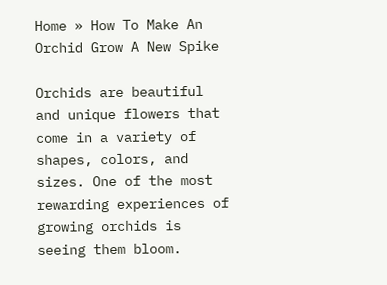Home » How To Make An Orchid Grow A New Spike

Orchids are beautiful and unique flowers that come in a variety of shapes, colors, and sizes. One of the most rewarding experiences of growing orchids is seeing them bloom.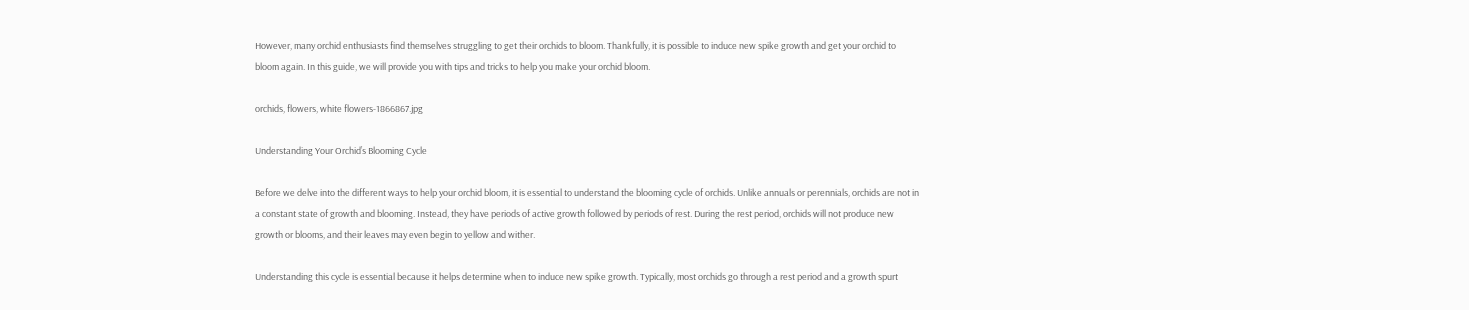However, many orchid enthusiasts find themselves struggling to get their orchids to bloom. Thankfully, it is possible to induce new spike growth and get your orchid to bloom again. In this guide, we will provide you with tips and tricks to help you make your orchid bloom.

orchids, flowers, white flowers-1866867.jpg

Understanding Your Orchid’s Blooming Cycle

Before we delve into the different ways to help your orchid bloom, it is essential to understand the blooming cycle of orchids. Unlike annuals or perennials, orchids are not in a constant state of growth and blooming. Instead, they have periods of active growth followed by periods of rest. During the rest period, orchids will not produce new growth or blooms, and their leaves may even begin to yellow and wither.

Understanding this cycle is essential because it helps determine when to induce new spike growth. Typically, most orchids go through a rest period and a growth spurt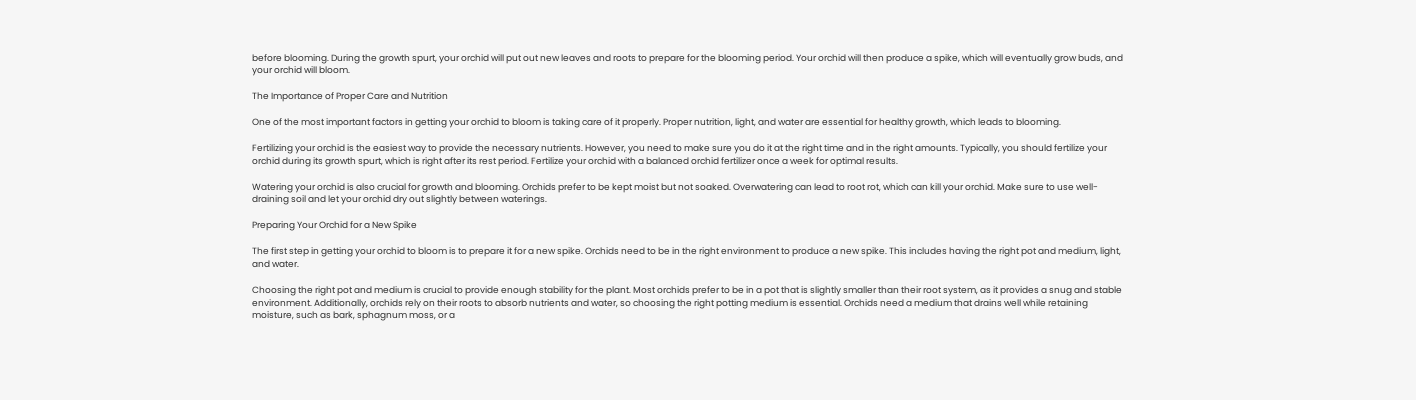before blooming. During the growth spurt, your orchid will put out new leaves and roots to prepare for the blooming period. Your orchid will then produce a spike, which will eventually grow buds, and your orchid will bloom.

The Importance of Proper Care and Nutrition

One of the most important factors in getting your orchid to bloom is taking care of it properly. Proper nutrition, light, and water are essential for healthy growth, which leads to blooming.

Fertilizing your orchid is the easiest way to provide the necessary nutrients. However, you need to make sure you do it at the right time and in the right amounts. Typically, you should fertilize your orchid during its growth spurt, which is right after its rest period. Fertilize your orchid with a balanced orchid fertilizer once a week for optimal results.

Watering your orchid is also crucial for growth and blooming. Orchids prefer to be kept moist but not soaked. Overwatering can lead to root rot, which can kill your orchid. Make sure to use well-draining soil and let your orchid dry out slightly between waterings.

Preparing Your Orchid for a New Spike

The first step in getting your orchid to bloom is to prepare it for a new spike. Orchids need to be in the right environment to produce a new spike. This includes having the right pot and medium, light, and water.

Choosing the right pot and medium is crucial to provide enough stability for the plant. Most orchids prefer to be in a pot that is slightly smaller than their root system, as it provides a snug and stable environment. Additionally, orchids rely on their roots to absorb nutrients and water, so choosing the right potting medium is essential. Orchids need a medium that drains well while retaining moisture, such as bark, sphagnum moss, or a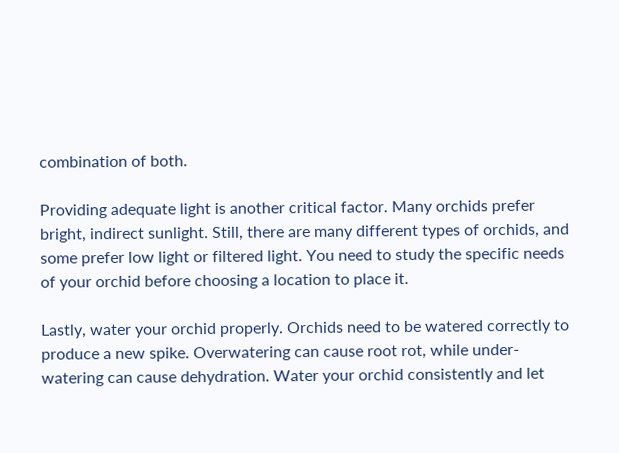combination of both.

Providing adequate light is another critical factor. Many orchids prefer bright, indirect sunlight. Still, there are many different types of orchids, and some prefer low light or filtered light. You need to study the specific needs of your orchid before choosing a location to place it.

Lastly, water your orchid properly. Orchids need to be watered correctly to produce a new spike. Overwatering can cause root rot, while under-watering can cause dehydration. Water your orchid consistently and let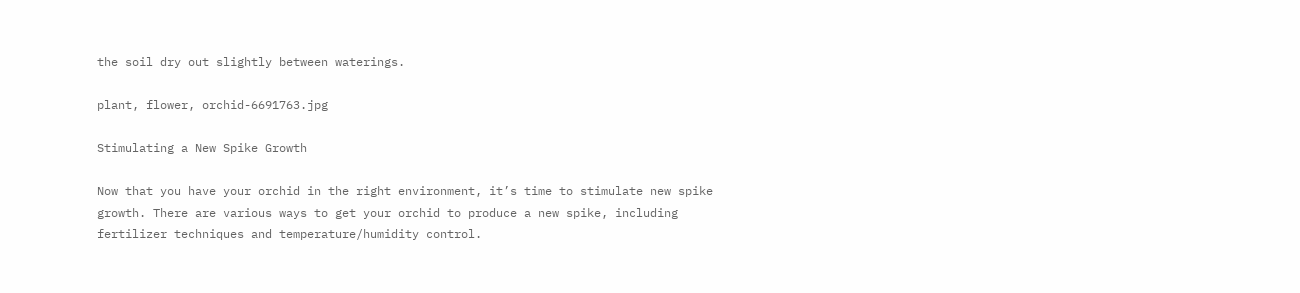the soil dry out slightly between waterings.

plant, flower, orchid-6691763.jpg

Stimulating a New Spike Growth

Now that you have your orchid in the right environment, it’s time to stimulate new spike growth. There are various ways to get your orchid to produce a new spike, including fertilizer techniques and temperature/humidity control.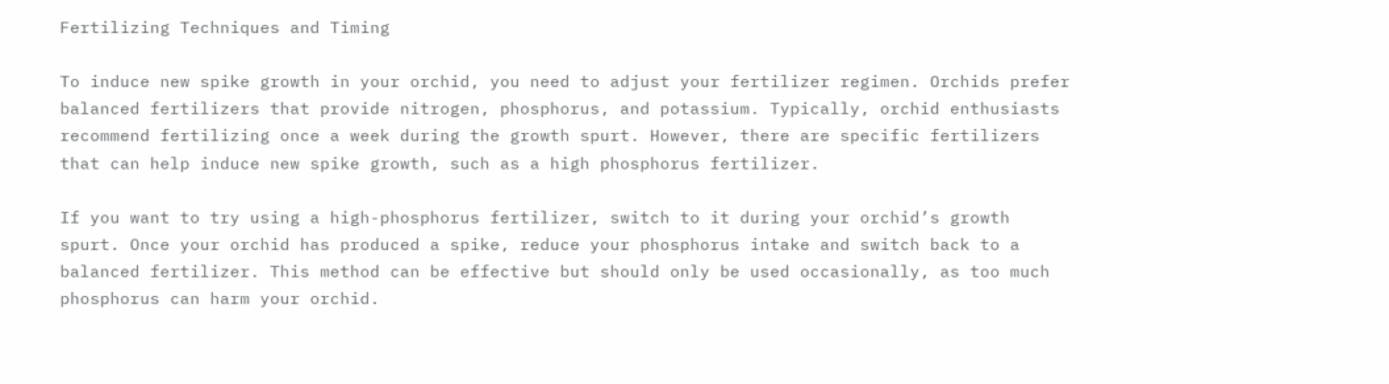Fertilizing Techniques and Timing

To induce new spike growth in your orchid, you need to adjust your fertilizer regimen. Orchids prefer balanced fertilizers that provide nitrogen, phosphorus, and potassium. Typically, orchid enthusiasts recommend fertilizing once a week during the growth spurt. However, there are specific fertilizers that can help induce new spike growth, such as a high phosphorus fertilizer.

If you want to try using a high-phosphorus fertilizer, switch to it during your orchid’s growth spurt. Once your orchid has produced a spike, reduce your phosphorus intake and switch back to a balanced fertilizer. This method can be effective but should only be used occasionally, as too much phosphorus can harm your orchid.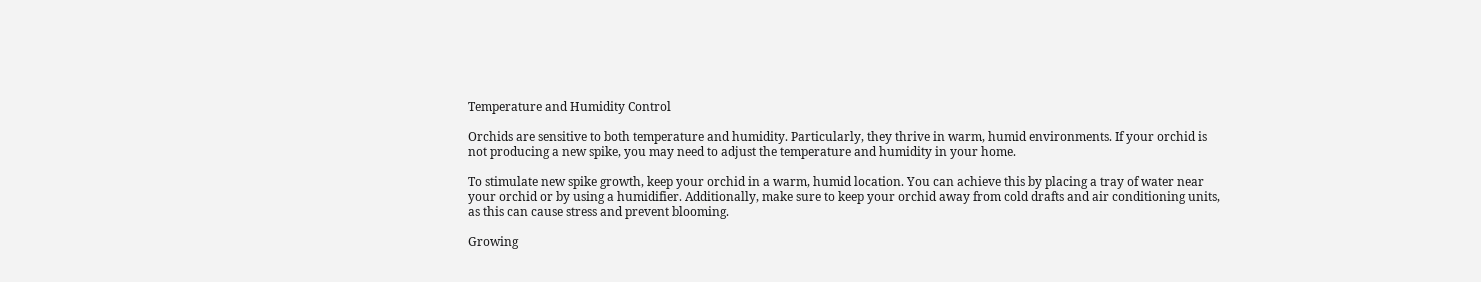Temperature and Humidity Control

Orchids are sensitive to both temperature and humidity. Particularly, they thrive in warm, humid environments. If your orchid is not producing a new spike, you may need to adjust the temperature and humidity in your home.

To stimulate new spike growth, keep your orchid in a warm, humid location. You can achieve this by placing a tray of water near your orchid or by using a humidifier. Additionally, make sure to keep your orchid away from cold drafts and air conditioning units, as this can cause stress and prevent blooming.

Growing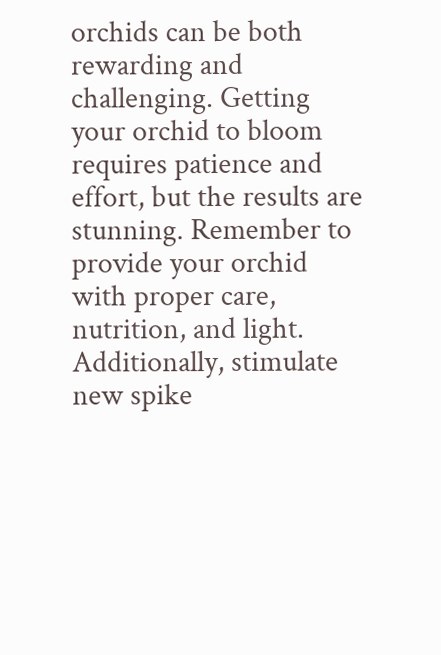orchids can be both rewarding and challenging. Getting your orchid to bloom requires patience and effort, but the results are stunning. Remember to provide your orchid with proper care, nutrition, and light. Additionally, stimulate new spike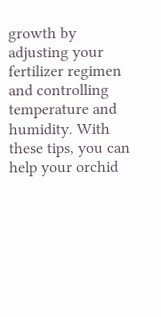growth by adjusting your fertilizer regimen and controlling temperature and humidity. With these tips, you can help your orchid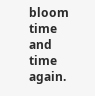bloom time and time again.